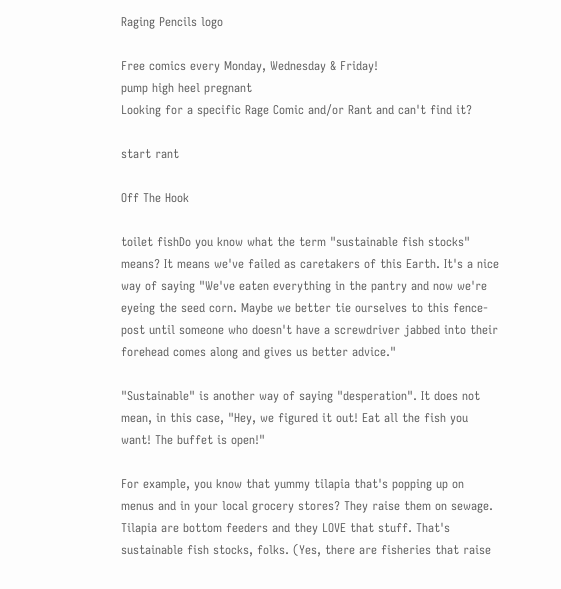Raging Pencils logo

Free comics every Monday, Wednesday & Friday!
pump high heel pregnant
Looking for a specific Rage Comic and/or Rant and can't find it?

start rant

Off The Hook

toilet fishDo you know what the term "sustainable fish stocks" means? It means we've failed as caretakers of this Earth. It's a nice way of saying "We've eaten everything in the pantry and now we're eyeing the seed corn. Maybe we better tie ourselves to this fence-post until someone who doesn't have a screwdriver jabbed into their forehead comes along and gives us better advice."

"Sustainable" is another way of saying "desperation". It does not mean, in this case, "Hey, we figured it out! Eat all the fish you want! The buffet is open!"

For example, you know that yummy tilapia that's popping up on menus and in your local grocery stores? They raise them on sewage. Tilapia are bottom feeders and they LOVE that stuff. That's sustainable fish stocks, folks. (Yes, there are fisheries that raise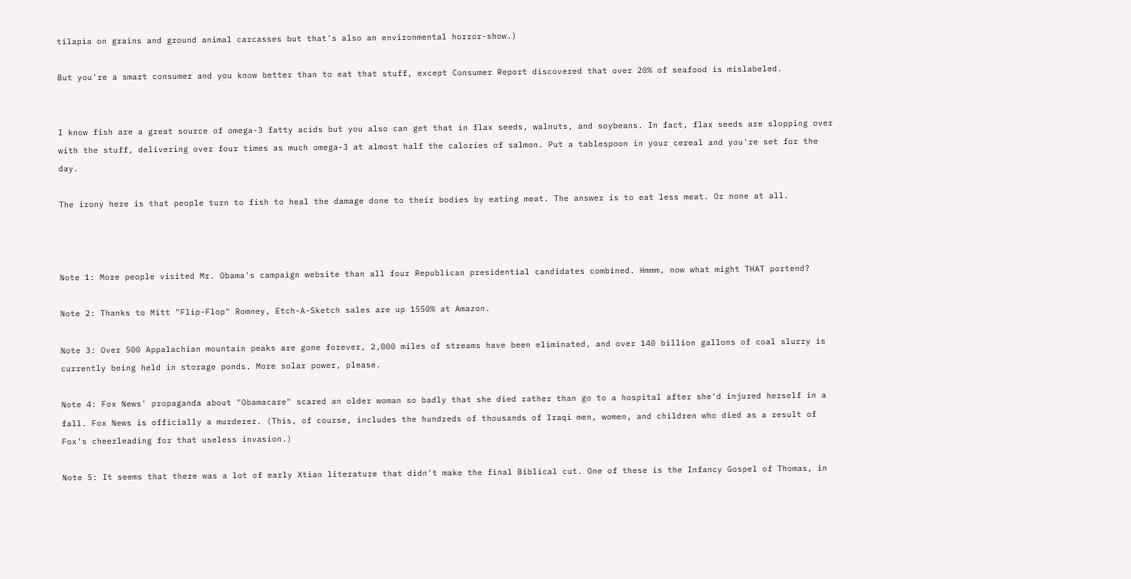tilapia on grains and ground animal carcasses but that's also an environmental horror-show.)

But you're a smart consumer and you know better than to eat that stuff, except Consumer Report discovered that over 20% of seafood is mislabeled.


I know fish are a great source of omega-3 fatty acids but you also can get that in flax seeds, walnuts, and soybeans. In fact, flax seeds are slopping over with the stuff, delivering over four times as much omega-3 at almost half the calories of salmon. Put a tablespoon in your cereal and you're set for the day.

The irony here is that people turn to fish to heal the damage done to their bodies by eating meat. The answer is to eat less meat. Or none at all.



Note 1: More people visited Mr. Obama's campaign website than all four Republican presidential candidates combined. Hmmm, now what might THAT portend?

Note 2: Thanks to Mitt "Flip-Flop" Romney, Etch-A-Sketch sales are up 1550% at Amazon.

Note 3: Over 500 Appalachian mountain peaks are gone forever, 2,000 miles of streams have been eliminated, and over 140 billion gallons of coal slurry is currently being held in storage ponds. More solar power, please.

Note 4: Fox News' propaganda about "Obamacare" scared an older woman so badly that she died rather than go to a hospital after she'd injured herself in a fall. Fox News is officially a murderer. (This, of course, includes the hundreds of thousands of Iraqi men, women, and children who died as a result of Fox's cheerleading for that useless invasion.)

Note 5: It seems that there was a lot of early Xtian literature that didn't make the final Biblical cut. One of these is the Infancy Gospel of Thomas, in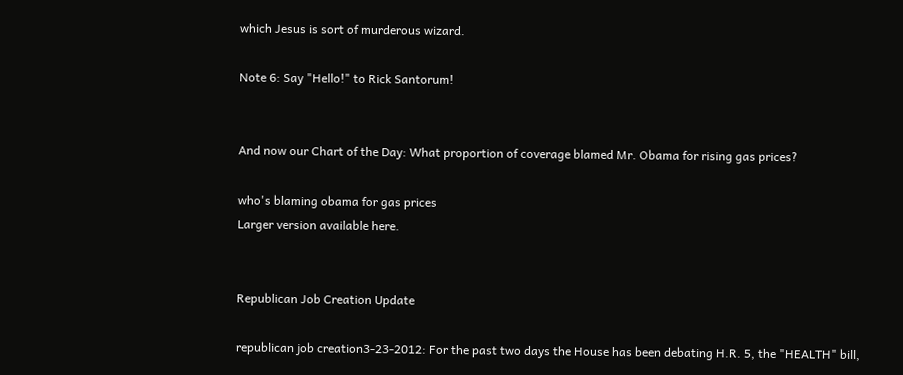which Jesus is sort of murderous wizard.

Note 6: Say "Hello!" to Rick Santorum!


And now our Chart of the Day: What proportion of coverage blamed Mr. Obama for rising gas prices?

who's blaming obama for gas prices
Larger version available here.


Republican Job Creation Update

republican job creation3-23-2012: For the past two days the House has been debating H.R. 5, the "HEALTH" bill,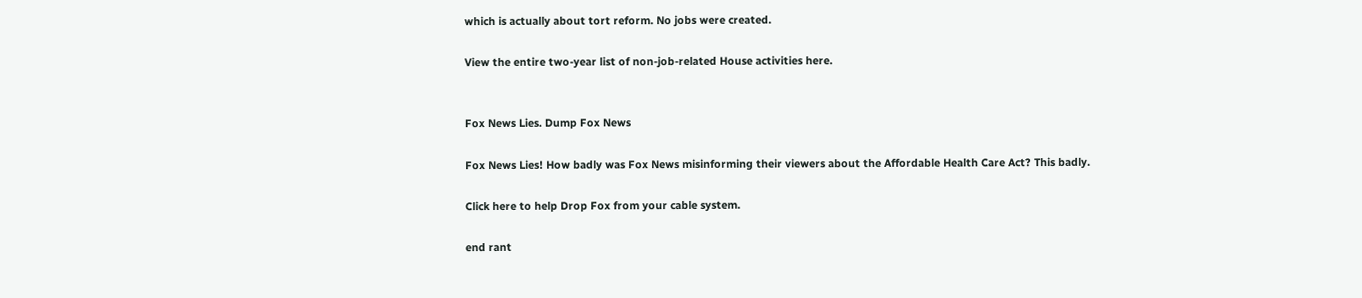which is actually about tort reform. No jobs were created.

View the entire two-year list of non-job-related House activities here.


Fox News Lies. Dump Fox News

Fox News Lies! How badly was Fox News misinforming their viewers about the Affordable Health Care Act? This badly.

Click here to help Drop Fox from your cable system.

end rant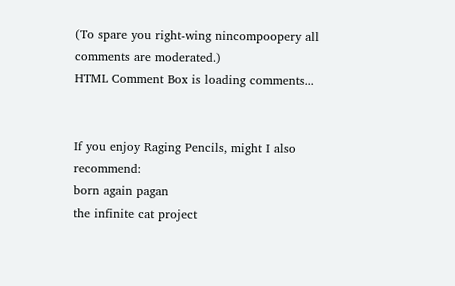(To spare you right-wing nincompoopery all comments are moderated.)
HTML Comment Box is loading comments...


If you enjoy Raging Pencils, might I also recommend:
born again pagan
the infinite cat project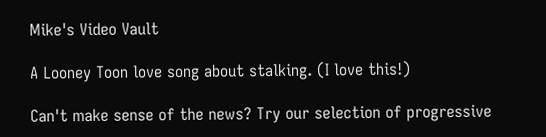Mike's Video Vault

A Looney Toon love song about stalking. (I love this!)

Can't make sense of the news? Try our selection of progressive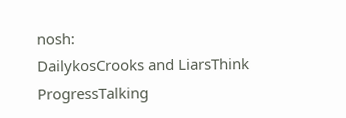nosh:
DailykosCrooks and LiarsThink ProgressTalking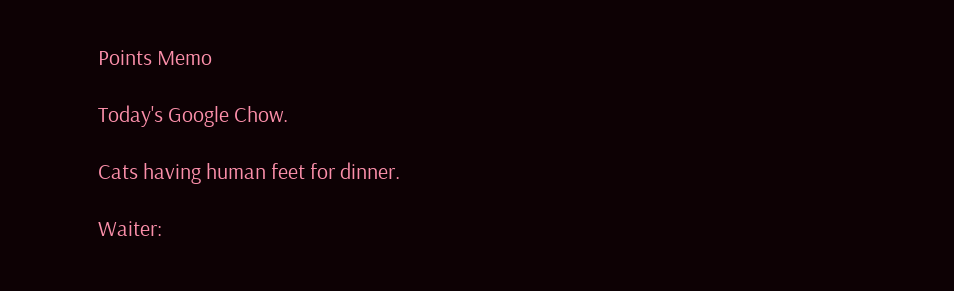Points Memo

Today's Google Chow.

Cats having human feet for dinner.

Waiter: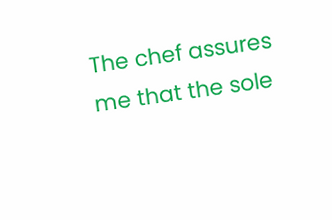The chef assures me that the sole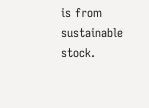is from sustainable stock.